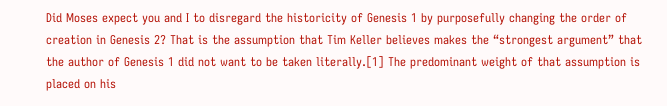Did Moses expect you and I to disregard the historicity of Genesis 1 by purposefully changing the order of creation in Genesis 2? That is the assumption that Tim Keller believes makes the “strongest argument” that the author of Genesis 1 did not want to be taken literally.[1] The predominant weight of that assumption is placed on his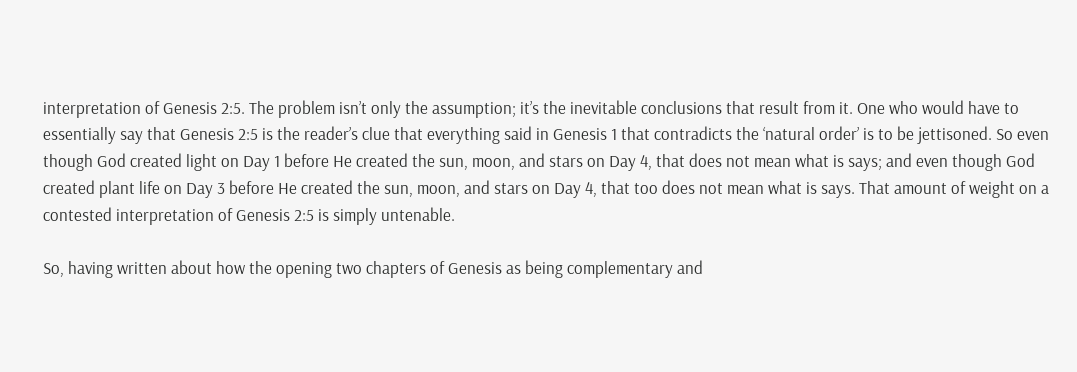interpretation of Genesis 2:5. The problem isn’t only the assumption; it’s the inevitable conclusions that result from it. One who would have to essentially say that Genesis 2:5 is the reader’s clue that everything said in Genesis 1 that contradicts the ‘natural order’ is to be jettisoned. So even though God created light on Day 1 before He created the sun, moon, and stars on Day 4, that does not mean what is says; and even though God created plant life on Day 3 before He created the sun, moon, and stars on Day 4, that too does not mean what is says. That amount of weight on a contested interpretation of Genesis 2:5 is simply untenable.

So, having written about how the opening two chapters of Genesis as being complementary and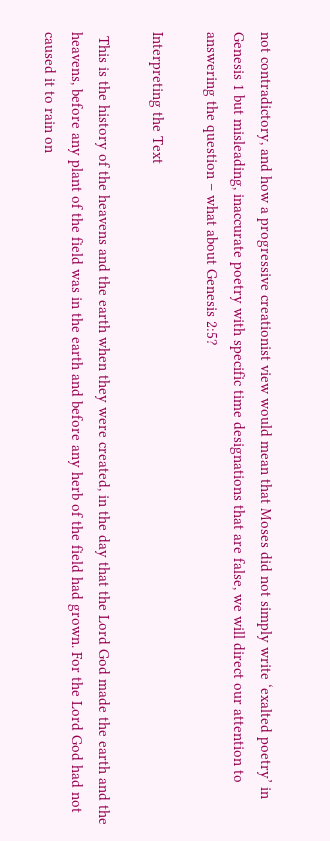not contradictory, and how a progressive creationist view would mean that Moses did not simply write ‘exalted poetry’ in Genesis 1 but misleading, inaccurate poetry with specific time designations that are false, we will direct our attention to answering the question – what about Genesis 2:5?

Interpreting the Text

 This is the history of the heavens and the earth when they were created, in the day that the Lord God made the earth and the heavens, before any plant of the field was in the earth and before any herb of the field had grown. For the Lord God had not caused it to rain on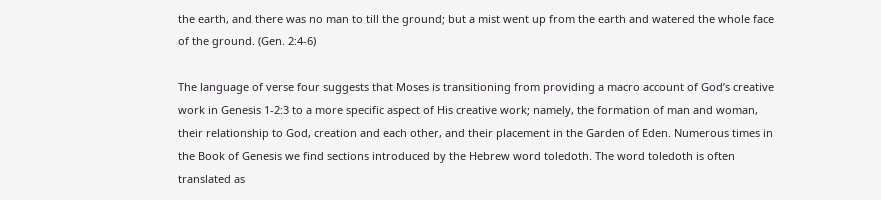the earth, and there was no man to till the ground; but a mist went up from the earth and watered the whole face of the ground. (Gen. 2:4-6)

The language of verse four suggests that Moses is transitioning from providing a macro account of God’s creative work in Genesis 1-2:3 to a more specific aspect of His creative work; namely, the formation of man and woman, their relationship to God, creation and each other, and their placement in the Garden of Eden. Numerous times in the Book of Genesis we find sections introduced by the Hebrew word toledoth. The word toledoth is often translated as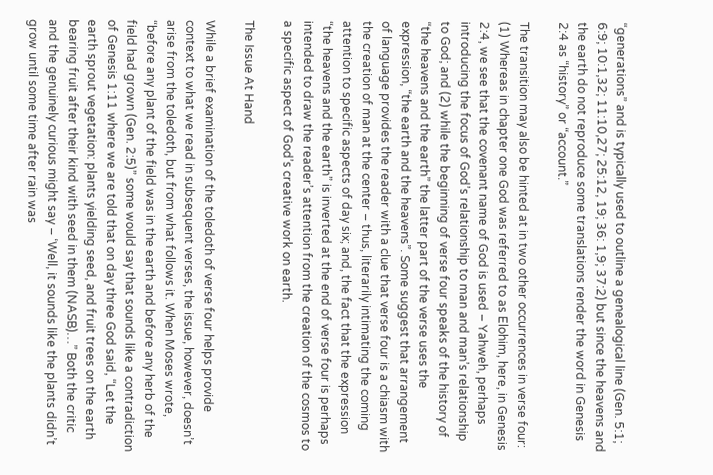“generations” and is typically used to outline a genealogical line (Gen. 5:1; 6:9; 10:1,32; 11:10,27; 25:12, 19; 36: 1,9; 37:2) but since the heavens and the earth do not reproduce some translations render the word in Genesis 2:4 as “history” or “account.”

The transition may also be hinted at in two other occurrences in verse four: (1) Whereas in chapter one God was referred to as Elohim, here, in Genesis 2:4, we see that the covenant name of God is used – Yahweh, perhaps introducing the focus of God’s relationship to man and man’s relationship to God; and (2) while the beginning of verse four speaks of the history of “the heavens and the earth” the latter part of the verse uses the expression, “the earth and the heavens”. Some suggest that arrangement of language provides the reader with a clue that verse four is a chiasm with the creation of man at the center – thus, literarily intimating the coming attention to specific aspects of day six; and, the fact that the expression “the heavens and the earth” is inverted at the end of verse four is perhaps intended to draw the reader’s attention from the creation of the cosmos to a specific aspect of God’s creative work on earth.

The Issue At Hand

While a brief examination of the toledoth of verse four helps provide context to what we read in subsequent verses, the issue, however, doesn’t arise from the toledoth, but from what follows it. When Moses wrote, “before any plant of the field was in the earth and before any herb of the field had grown (Gen. 2:5)” some would say that sounds like a contradiction of Genesis 1:11 where we are told that on day three God said, “Let the earth sprout vegetation: plants yielding seed, and fruit trees on the earth bearing fruit after their kind with seed in them (NASB)…” Both the critic and the genuinely curious might say – ‘Well, it sounds like the plants didn’t grow until some time after rain was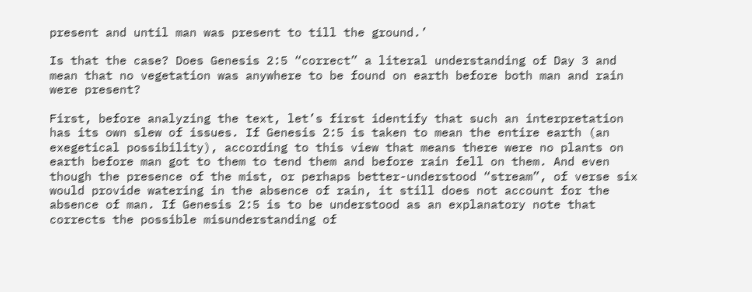present and until man was present to till the ground.’

Is that the case? Does Genesis 2:5 “correct” a literal understanding of Day 3 and mean that no vegetation was anywhere to be found on earth before both man and rain were present?

First, before analyzing the text, let’s first identify that such an interpretation has its own slew of issues. If Genesis 2:5 is taken to mean the entire earth (an exegetical possibility), according to this view that means there were no plants on earth before man got to them to tend them and before rain fell on them. And even though the presence of the mist, or perhaps better-understood “stream”, of verse six would provide watering in the absence of rain, it still does not account for the absence of man. If Genesis 2:5 is to be understood as an explanatory note that corrects the possible misunderstanding of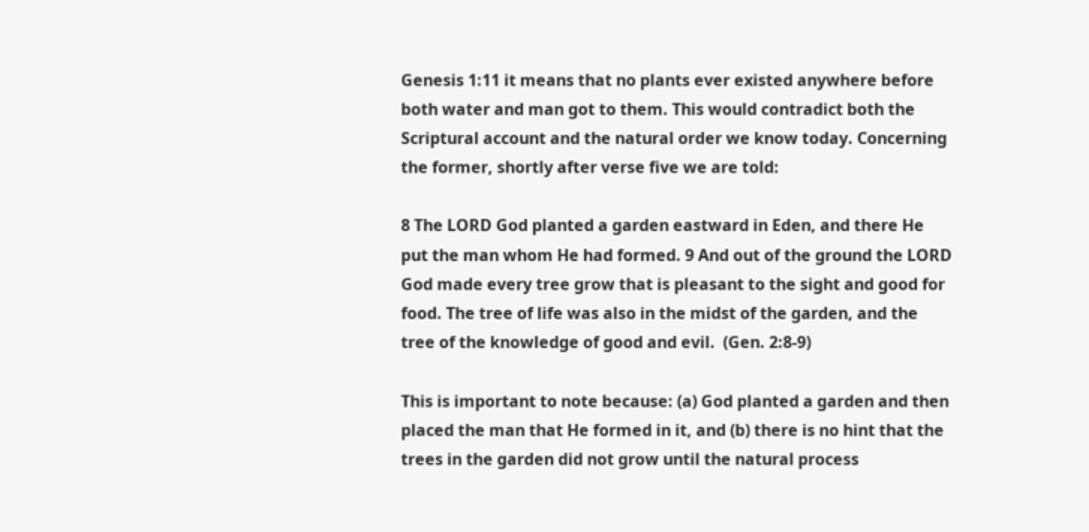Genesis 1:11 it means that no plants ever existed anywhere before both water and man got to them. This would contradict both the Scriptural account and the natural order we know today. Concerning the former, shortly after verse five we are told:

8 The LORD God planted a garden eastward in Eden, and there He put the man whom He had formed. 9 And out of the ground the LORD God made every tree grow that is pleasant to the sight and good for food. The tree of life was also in the midst of the garden, and the tree of the knowledge of good and evil.  (Gen. 2:8-9)

This is important to note because: (a) God planted a garden and then placed the man that He formed in it, and (b) there is no hint that the trees in the garden did not grow until the natural process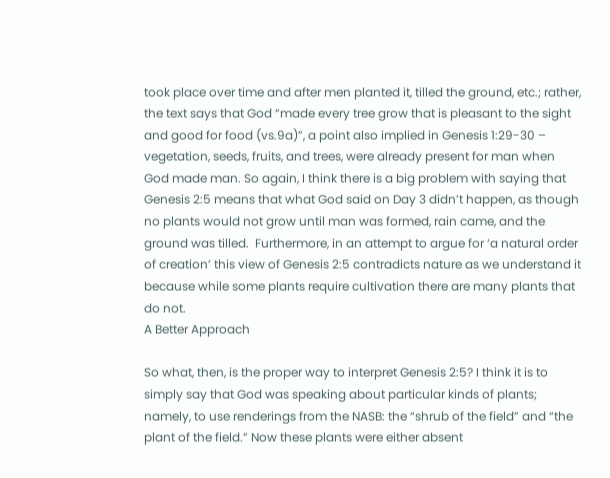took place over time and after men planted it, tilled the ground, etc.; rather, the text says that God “made every tree grow that is pleasant to the sight and good for food (vs.9a)”, a point also implied in Genesis 1:29-30 – vegetation, seeds, fruits, and trees, were already present for man when God made man. So again, I think there is a big problem with saying that Genesis 2:5 means that what God said on Day 3 didn’t happen, as though no plants would not grow until man was formed, rain came, and the ground was tilled.  Furthermore, in an attempt to argue for ‘a natural order of creation’ this view of Genesis 2:5 contradicts nature as we understand it because while some plants require cultivation there are many plants that do not.
A Better Approach

So what, then, is the proper way to interpret Genesis 2:5? I think it is to simply say that God was speaking about particular kinds of plants; namely, to use renderings from the NASB: the “shrub of the field” and “the plant of the field.” Now these plants were either absent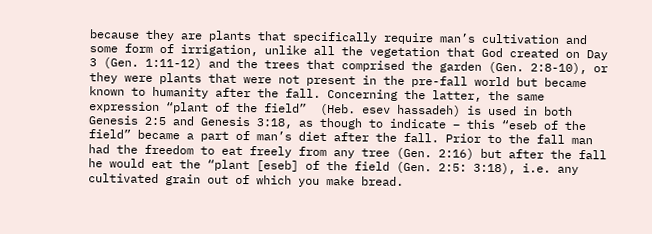because they are plants that specifically require man’s cultivation and some form of irrigation, unlike all the vegetation that God created on Day 3 (Gen. 1:11-12) and the trees that comprised the garden (Gen. 2:8-10), or they were plants that were not present in the pre-fall world but became known to humanity after the fall. Concerning the latter, the same expression “plant of the field”  (Heb. esev hassadeh) is used in both Genesis 2:5 and Genesis 3:18, as though to indicate – this “eseb of the field” became a part of man’s diet after the fall. Prior to the fall man had the freedom to eat freely from any tree (Gen. 2:16) but after the fall he would eat the “plant [eseb] of the field (Gen. 2:5: 3:18), i.e. any cultivated grain out of which you make bread.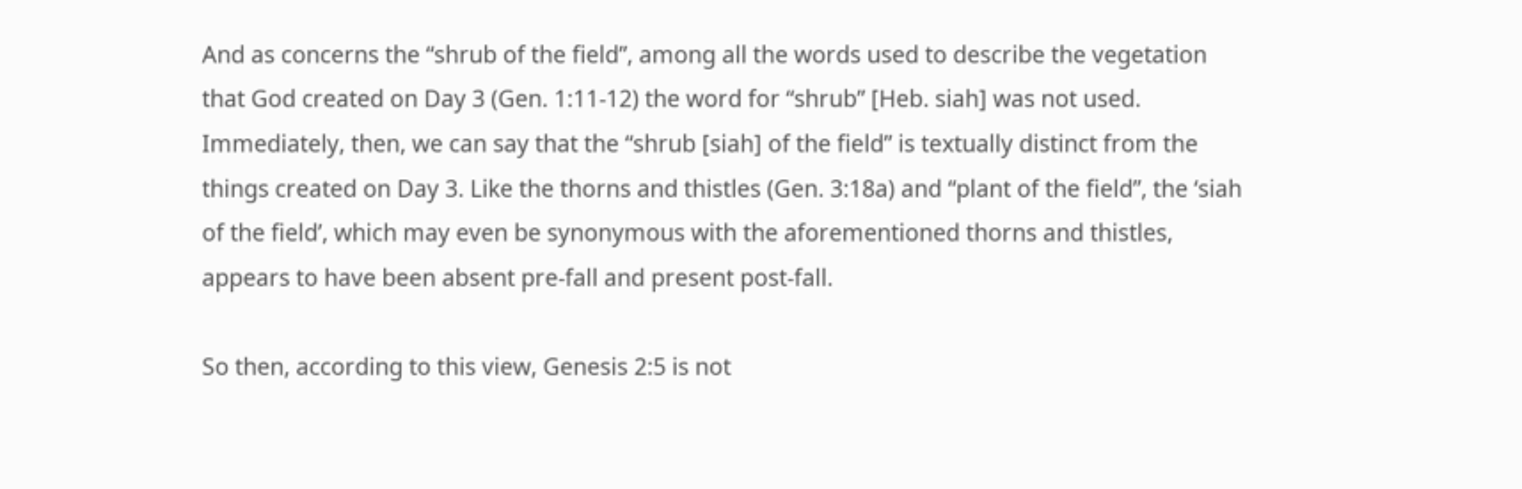And as concerns the “shrub of the field”, among all the words used to describe the vegetation that God created on Day 3 (Gen. 1:11-12) the word for “shrub” [Heb. siah] was not used. Immediately, then, we can say that the “shrub [siah] of the field” is textually distinct from the things created on Day 3. Like the thorns and thistles (Gen. 3:18a) and “plant of the field”, the ‘siah of the field’, which may even be synonymous with the aforementioned thorns and thistles, appears to have been absent pre-fall and present post-fall.

So then, according to this view, Genesis 2:5 is not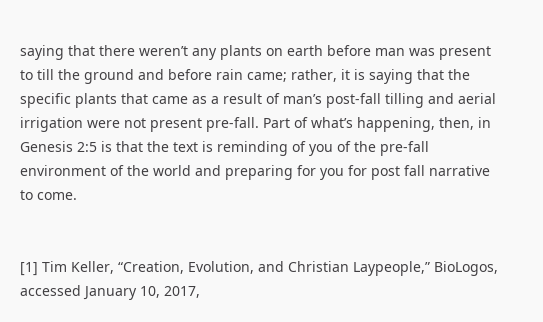saying that there weren’t any plants on earth before man was present to till the ground and before rain came; rather, it is saying that the specific plants that came as a result of man’s post-fall tilling and aerial irrigation were not present pre-fall. Part of what’s happening, then, in Genesis 2:5 is that the text is reminding of you of the pre-fall environment of the world and preparing for you for post fall narrative to come.


[1] Tim Keller, “Creation, Evolution, and Christian Laypeople,” BioLogos, accessed January 10, 2017,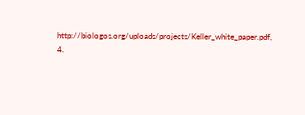http://biologos.org/uploads/projects/Keller_white_paper.pdf, 4.